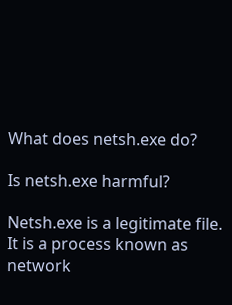What does netsh.exe do?

Is netsh.exe harmful?

Netsh.exe is a legitimate file. It is a process known as network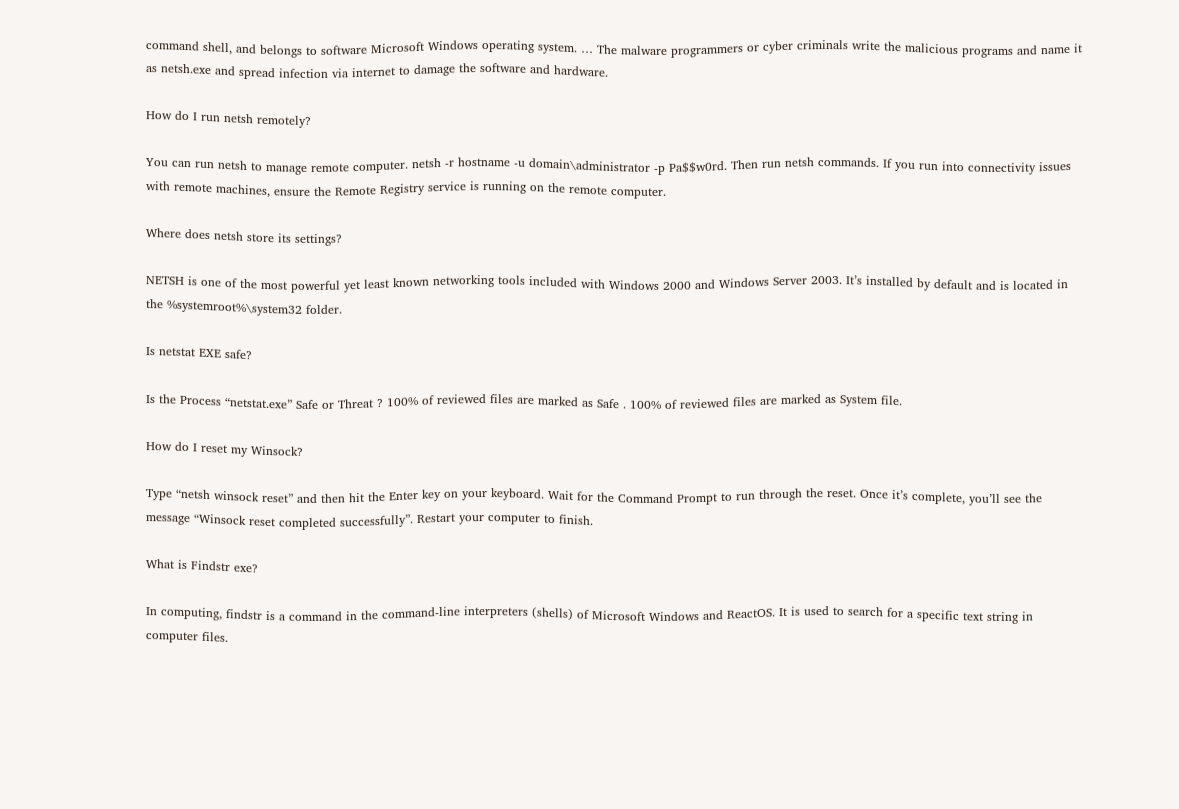command shell, and belongs to software Microsoft Windows operating system. … The malware programmers or cyber criminals write the malicious programs and name it as netsh.exe and spread infection via internet to damage the software and hardware.

How do I run netsh remotely?

You can run netsh to manage remote computer. netsh -r hostname -u domain\administrator -p Pa$$w0rd. Then run netsh commands. If you run into connectivity issues with remote machines, ensure the Remote Registry service is running on the remote computer.

Where does netsh store its settings?

NETSH is one of the most powerful yet least known networking tools included with Windows 2000 and Windows Server 2003. It’s installed by default and is located in the %systemroot%\system32 folder.

Is netstat EXE safe?

Is the Process “netstat.exe” Safe or Threat ? 100% of reviewed files are marked as Safe . 100% of reviewed files are marked as System file.

How do I reset my Winsock?

Type “netsh winsock reset” and then hit the Enter key on your keyboard. Wait for the Command Prompt to run through the reset. Once it’s complete, you’ll see the message “Winsock reset completed successfully”. Restart your computer to finish.

What is Findstr exe?

In computing, findstr is a command in the command-line interpreters (shells) of Microsoft Windows and ReactOS. It is used to search for a specific text string in computer files.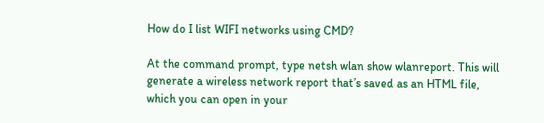How do I list WIFI networks using CMD?

At the command prompt, type netsh wlan show wlanreport. This will generate a wireless network report that’s saved as an HTML file, which you can open in your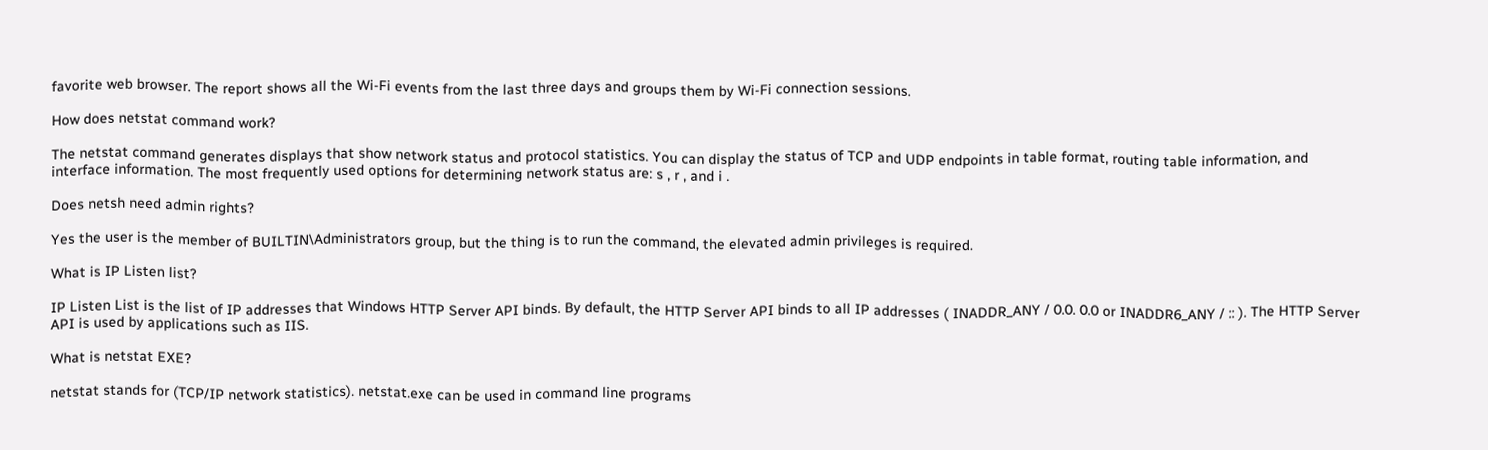favorite web browser. The report shows all the Wi-Fi events from the last three days and groups them by Wi-Fi connection sessions.

How does netstat command work?

The netstat command generates displays that show network status and protocol statistics. You can display the status of TCP and UDP endpoints in table format, routing table information, and interface information. The most frequently used options for determining network status are: s , r , and i .

Does netsh need admin rights?

Yes the user is the member of BUILTIN\Administrators group, but the thing is to run the command, the elevated admin privileges is required.

What is IP Listen list?

IP Listen List is the list of IP addresses that Windows HTTP Server API binds. By default, the HTTP Server API binds to all IP addresses ( INADDR_ANY / 0.0. 0.0 or INADDR6_ANY / :: ). The HTTP Server API is used by applications such as IIS.

What is netstat EXE?

netstat stands for (TCP/IP network statistics). netstat.exe can be used in command line programs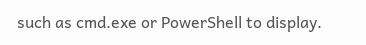such as cmd.exe or PowerShell to display.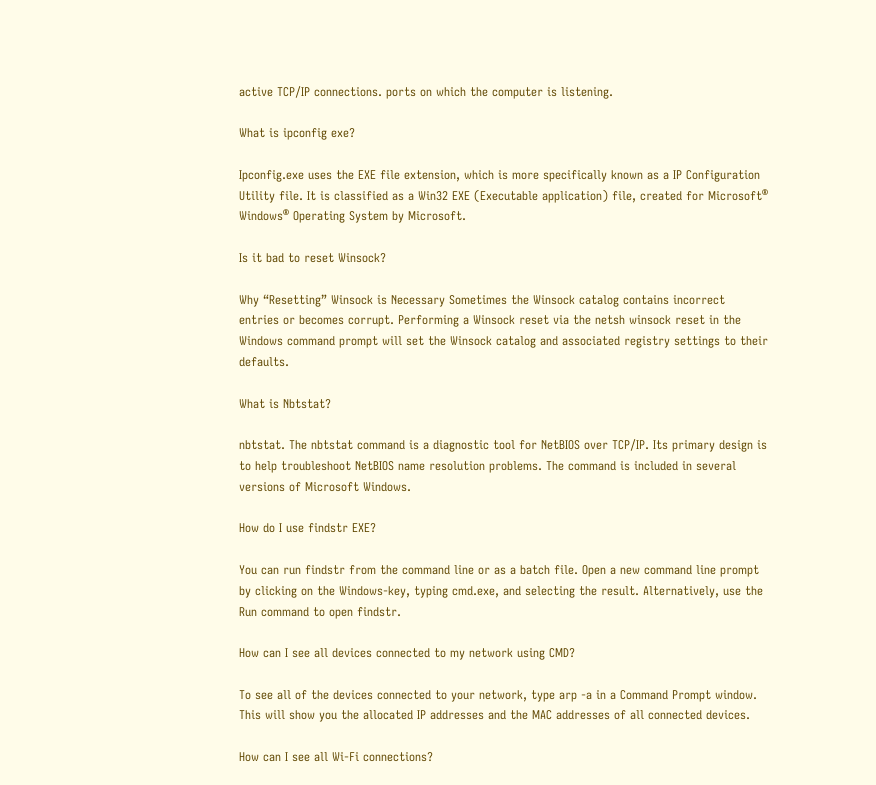active TCP/IP connections. ports on which the computer is listening.

What is ipconfig exe?

Ipconfig.exe uses the EXE file extension, which is more specifically known as a IP Configuration Utility file. It is classified as a Win32 EXE (Executable application) file, created for Microsoft® Windows® Operating System by Microsoft.

Is it bad to reset Winsock?

Why “Resetting” Winsock is Necessary Sometimes the Winsock catalog contains incorrect entries or becomes corrupt. Performing a Winsock reset via the netsh winsock reset in the Windows command prompt will set the Winsock catalog and associated registry settings to their defaults.

What is Nbtstat?

nbtstat. The nbtstat command is a diagnostic tool for NetBIOS over TCP/IP. Its primary design is to help troubleshoot NetBIOS name resolution problems. The command is included in several versions of Microsoft Windows.

How do I use findstr EXE?

You can run findstr from the command line or as a batch file. Open a new command line prompt by clicking on the Windows-key, typing cmd.exe, and selecting the result. Alternatively, use the Run command to open findstr.

How can I see all devices connected to my network using CMD?

To see all of the devices connected to your network, type arp -a in a Command Prompt window. This will show you the allocated IP addresses and the MAC addresses of all connected devices.

How can I see all Wi-Fi connections?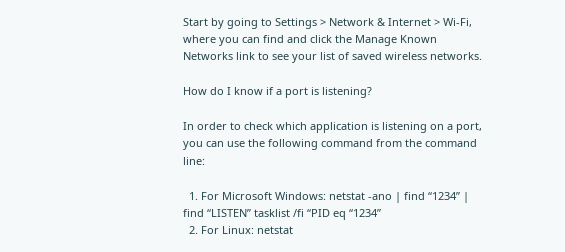Start by going to Settings > Network & Internet > Wi-Fi, where you can find and click the Manage Known Networks link to see your list of saved wireless networks.

How do I know if a port is listening?

In order to check which application is listening on a port, you can use the following command from the command line:

  1. For Microsoft Windows: netstat -ano | find “1234” | find “LISTEN” tasklist /fi “PID eq “1234”
  2. For Linux: netstat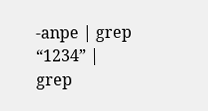-anpe | grep “1234” | grep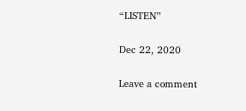“LISTEN”

Dec 22, 2020

Leave a comment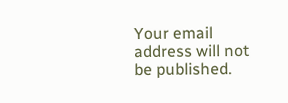Your email address will not be published.